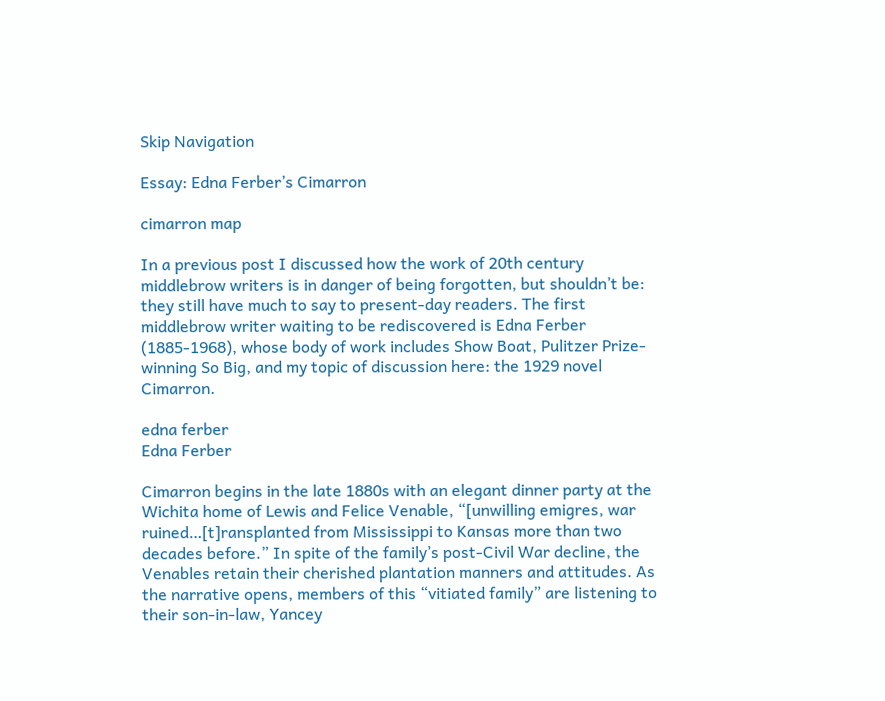Skip Navigation

Essay: Edna Ferber’s Cimarron

cimarron map

In a previous post I discussed how the work of 20th century middlebrow writers is in danger of being forgotten, but shouldn’t be: they still have much to say to present-day readers. The first middlebrow writer waiting to be rediscovered is Edna Ferber (1885-1968), whose body of work includes Show Boat, Pulitzer Prize-winning So Big, and my topic of discussion here: the 1929 novel Cimarron.

edna ferber
Edna Ferber

Cimarron begins in the late 1880s with an elegant dinner party at the Wichita home of Lewis and Felice Venable, “[unwilling emigres, war ruined…[t]ransplanted from Mississippi to Kansas more than two decades before.” In spite of the family’s post-Civil War decline, the Venables retain their cherished plantation manners and attitudes. As the narrative opens, members of this “vitiated family” are listening to their son-in-law, Yancey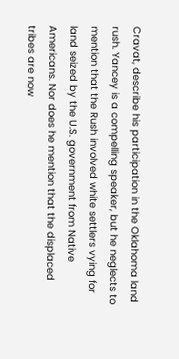Cravat, describe his participation in the Oklahoma land rush. Yancey is a compelling speaker, but he neglects to mention that the Rush involved white settlers vying for land seized by the U.S. government from Native Americans. Nor does he mention that the displaced tribes are now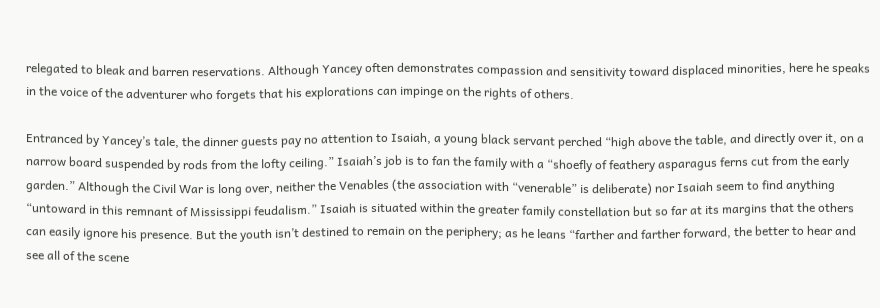relegated to bleak and barren reservations. Although Yancey often demonstrates compassion and sensitivity toward displaced minorities, here he speaks in the voice of the adventurer who forgets that his explorations can impinge on the rights of others.

Entranced by Yancey’s tale, the dinner guests pay no attention to Isaiah, a young black servant perched “high above the table, and directly over it, on a narrow board suspended by rods from the lofty ceiling.” Isaiah’s job is to fan the family with a “shoefly of feathery asparagus ferns cut from the early garden.” Although the Civil War is long over, neither the Venables (the association with “venerable” is deliberate) nor Isaiah seem to find anything “untoward in this remnant of Mississippi feudalism.” Isaiah is situated within the greater family constellation but so far at its margins that the others can easily ignore his presence. But the youth isn’t destined to remain on the periphery; as he leans “farther and farther forward, the better to hear and see all of the scene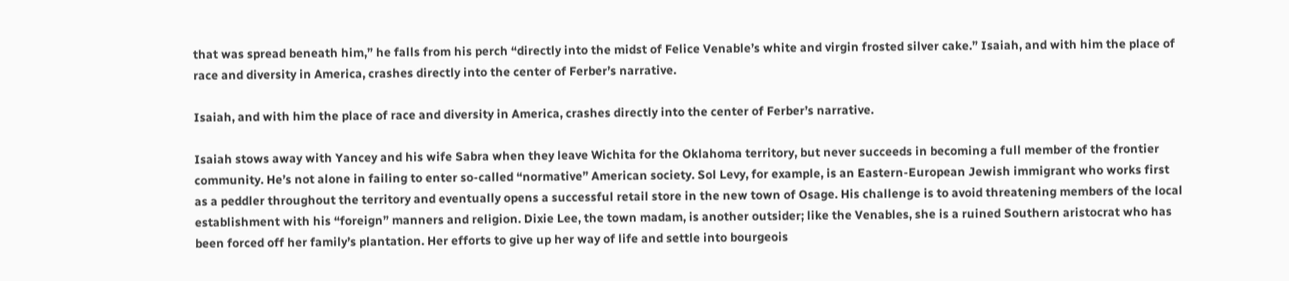that was spread beneath him,” he falls from his perch “directly into the midst of Felice Venable’s white and virgin frosted silver cake.” Isaiah, and with him the place of race and diversity in America, crashes directly into the center of Ferber’s narrative.

Isaiah, and with him the place of race and diversity in America, crashes directly into the center of Ferber’s narrative.

Isaiah stows away with Yancey and his wife Sabra when they leave Wichita for the Oklahoma territory, but never succeeds in becoming a full member of the frontier community. He’s not alone in failing to enter so-called “normative” American society. Sol Levy, for example, is an Eastern-European Jewish immigrant who works first as a peddler throughout the territory and eventually opens a successful retail store in the new town of Osage. His challenge is to avoid threatening members of the local establishment with his “foreign” manners and religion. Dixie Lee, the town madam, is another outsider; like the Venables, she is a ruined Southern aristocrat who has been forced off her family’s plantation. Her efforts to give up her way of life and settle into bourgeois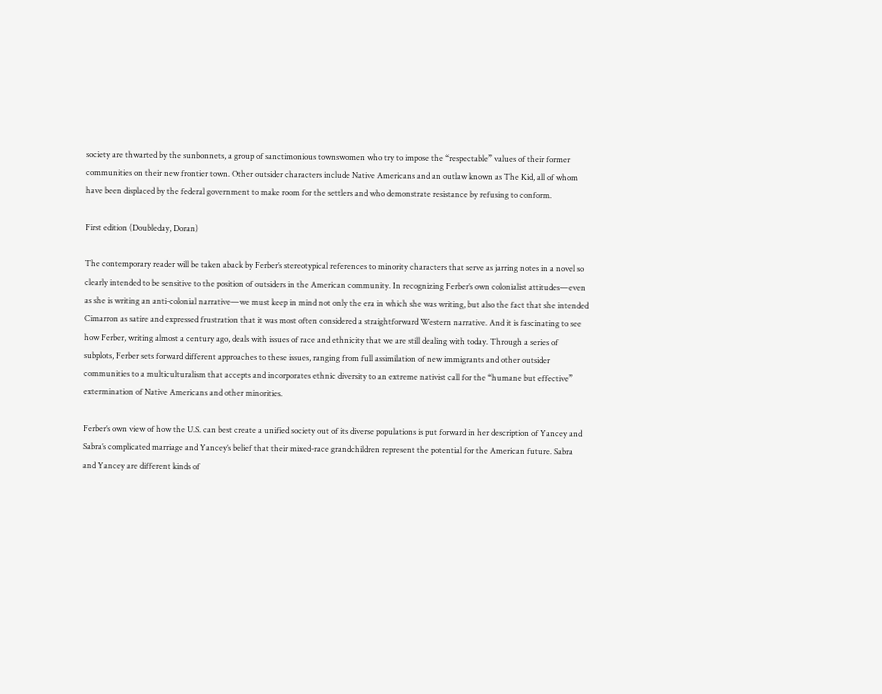society are thwarted by the sunbonnets, a group of sanctimonious townswomen who try to impose the “respectable” values of their former communities on their new frontier town. Other outsider characters include Native Americans and an outlaw known as The Kid, all of whom have been displaced by the federal government to make room for the settlers and who demonstrate resistance by refusing to conform.

First edition (Doubleday, Doran)

The contemporary reader will be taken aback by Ferber’s stereotypical references to minority characters that serve as jarring notes in a novel so clearly intended to be sensitive to the position of outsiders in the American community. In recognizing Ferber’s own colonialist attitudes—even as she is writing an anti-colonial narrative—we must keep in mind not only the era in which she was writing, but also the fact that she intended Cimarron as satire and expressed frustration that it was most often considered a straightforward Western narrative. And it is fascinating to see how Ferber, writing almost a century ago, deals with issues of race and ethnicity that we are still dealing with today. Through a series of subplots, Ferber sets forward different approaches to these issues, ranging from full assimilation of new immigrants and other outsider communities to a multiculturalism that accepts and incorporates ethnic diversity to an extreme nativist call for the “humane but effective” extermination of Native Americans and other minorities.

Ferber’s own view of how the U.S. can best create a unified society out of its diverse populations is put forward in her description of Yancey and Sabra’s complicated marriage and Yancey’s belief that their mixed-race grandchildren represent the potential for the American future. Sabra and Yancey are different kinds of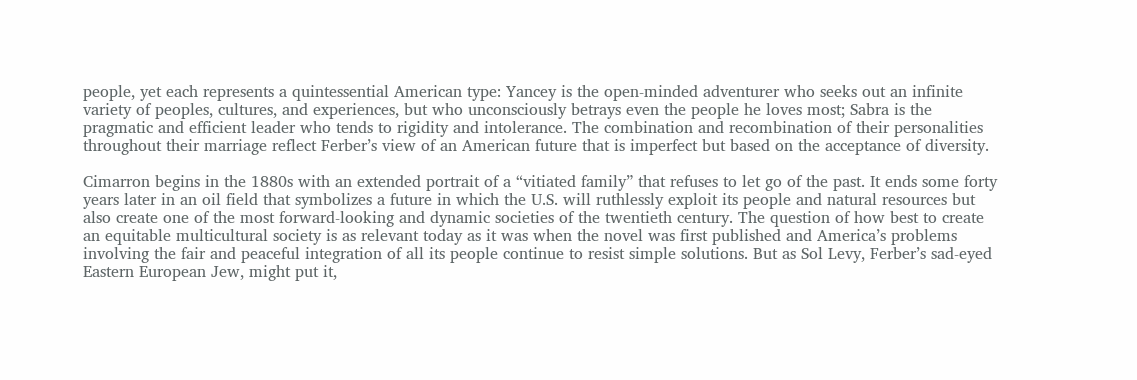people, yet each represents a quintessential American type: Yancey is the open-minded adventurer who seeks out an infinite variety of peoples, cultures, and experiences, but who unconsciously betrays even the people he loves most; Sabra is the pragmatic and efficient leader who tends to rigidity and intolerance. The combination and recombination of their personalities throughout their marriage reflect Ferber’s view of an American future that is imperfect but based on the acceptance of diversity.

Cimarron begins in the 1880s with an extended portrait of a “vitiated family” that refuses to let go of the past. It ends some forty years later in an oil field that symbolizes a future in which the U.S. will ruthlessly exploit its people and natural resources but also create one of the most forward-looking and dynamic societies of the twentieth century. The question of how best to create an equitable multicultural society is as relevant today as it was when the novel was first published and America’s problems involving the fair and peaceful integration of all its people continue to resist simple solutions. But as Sol Levy, Ferber’s sad-eyed Eastern European Jew, might put it,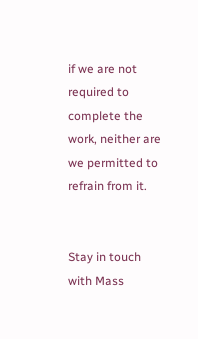if we are not required to complete the work, neither are we permitted to refrain from it.


Stay in touch with Mass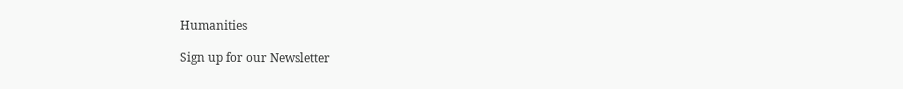Humanities

Sign up for our Newsletter